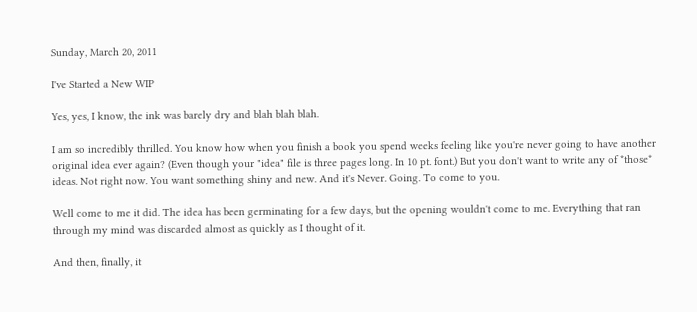Sunday, March 20, 2011

I've Started a New WIP

Yes, yes, I know, the ink was barely dry and blah blah blah.

I am so incredibly thrilled. You know how when you finish a book you spend weeks feeling like you're never going to have another original idea ever again? (Even though your "idea" file is three pages long. In 10 pt. font.) But you don't want to write any of *those* ideas. Not right now. You want something shiny and new. And it's Never. Going. To come to you.

Well come to me it did. The idea has been germinating for a few days, but the opening wouldn't come to me. Everything that ran through my mind was discarded almost as quickly as I thought of it.

And then, finally, it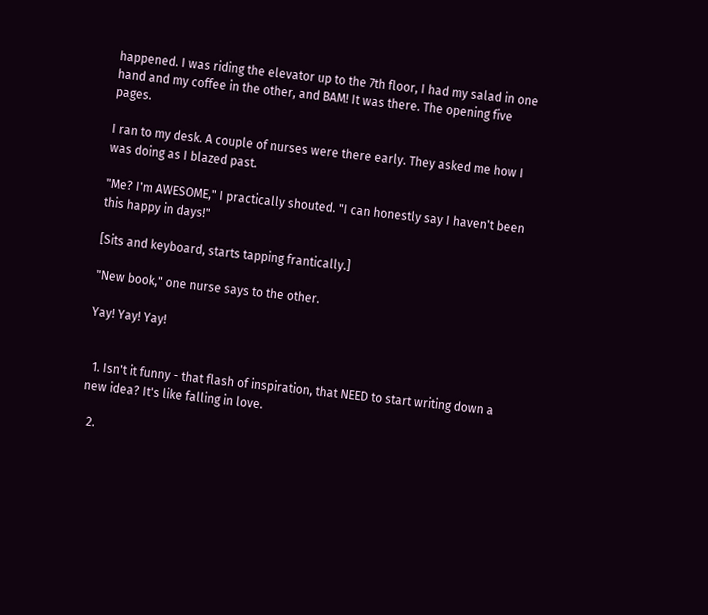happened. I was riding the elevator up to the 7th floor, I had my salad in one hand and my coffee in the other, and BAM! It was there. The opening five pages.

I ran to my desk. A couple of nurses were there early. They asked me how I was doing as I blazed past.

"Me? I'm AWESOME," I practically shouted. "I can honestly say I haven't been this happy in days!"

[Sits and keyboard, starts tapping frantically.]

"New book," one nurse says to the other.

Yay! Yay! Yay!


  1. Isn't it funny - that flash of inspiration, that NEED to start writing down a new idea? It's like falling in love.

  2.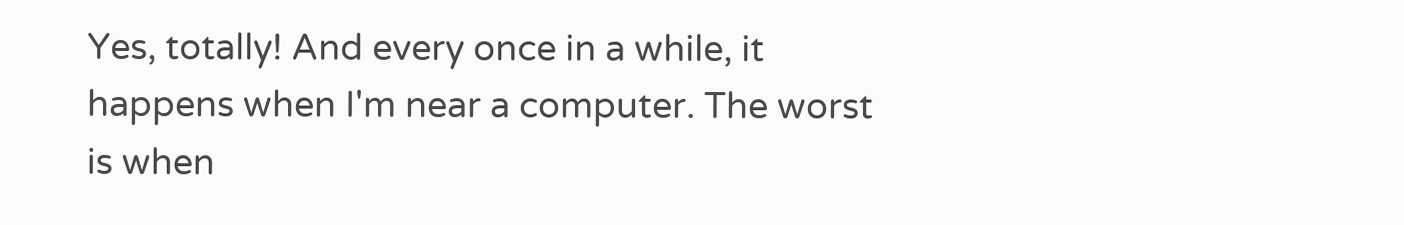Yes, totally! And every once in a while, it happens when I'm near a computer. The worst is when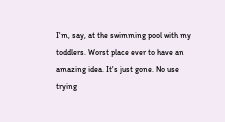I'm, say, at the swimming pool with my toddlers. Worst place ever to have an amazing idea. It's just gone. No use trying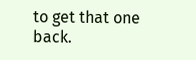to get that one back.